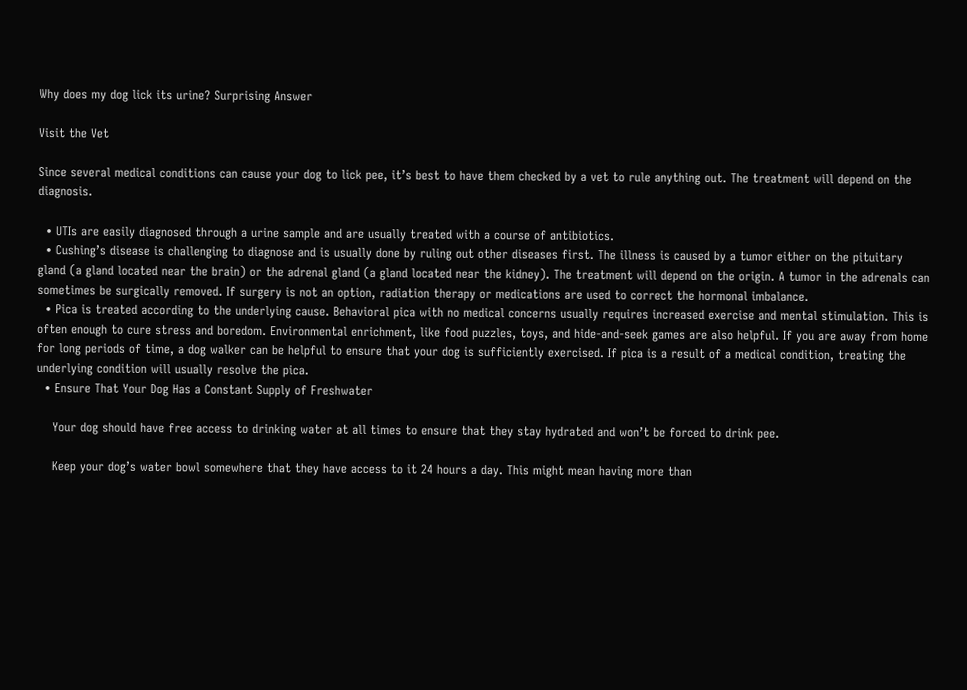Why does my dog lick its urine? Surprising Answer

Visit the Vet

Since several medical conditions can cause your dog to lick pee, it’s best to have them checked by a vet to rule anything out. The treatment will depend on the diagnosis.

  • UTIs are easily diagnosed through a urine sample and are usually treated with a course of antibiotics.
  • Cushing’s disease is challenging to diagnose and is usually done by ruling out other diseases first. The illness is caused by a tumor either on the pituitary gland (a gland located near the brain) or the adrenal gland (a gland located near the kidney). The treatment will depend on the origin. A tumor in the adrenals can sometimes be surgically removed. If surgery is not an option, radiation therapy or medications are used to correct the hormonal imbalance.
  • Pica is treated according to the underlying cause. Behavioral pica with no medical concerns usually requires increased exercise and mental stimulation. This is often enough to cure stress and boredom. Environmental enrichment, like food puzzles, toys, and hide-and-seek games are also helpful. If you are away from home for long periods of time, a dog walker can be helpful to ensure that your dog is sufficiently exercised. If pica is a result of a medical condition, treating the underlying condition will usually resolve the pica.
  • Ensure That Your Dog Has a Constant Supply of Freshwater

    Your dog should have free access to drinking water at all times to ensure that they stay hydrated and won’t be forced to drink pee.

    Keep your dog’s water bowl somewhere that they have access to it 24 hours a day. This might mean having more than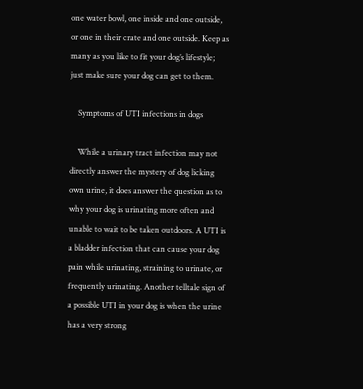one water bowl, one inside and one outside, or one in their crate and one outside. Keep as many as you like to fit your dog’s lifestyle; just make sure your dog can get to them.

    Symptoms of UTI infections in dogs

    While a urinary tract infection may not directly answer the mystery of dog licking own urine, it does answer the question as to why your dog is urinating more often and unable to wait to be taken outdoors. A UTI is a bladder infection that can cause your dog pain while urinating, straining to urinate, or frequently urinating. Another telltale sign of a possible UTI in your dog is when the urine has a very strong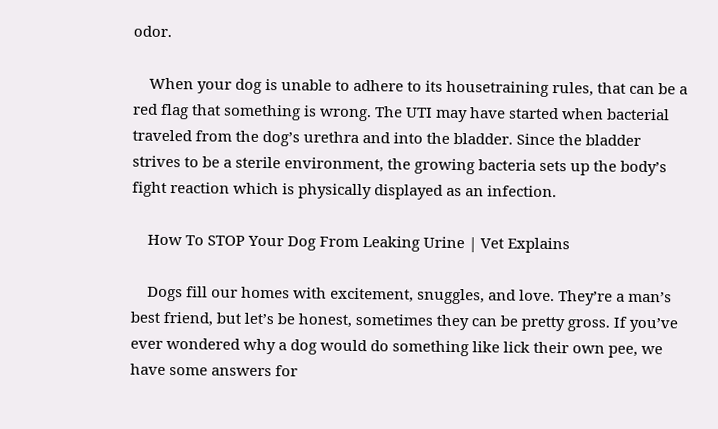odor.

    When your dog is unable to adhere to its housetraining rules, that can be a red flag that something is wrong. The UTI may have started when bacterial traveled from the dog’s urethra and into the bladder. Since the bladder strives to be a sterile environment, the growing bacteria sets up the body’s fight reaction which is physically displayed as an infection.

    How To STOP Your Dog From Leaking Urine | Vet Explains

    Dogs fill our homes with excitement, snuggles, and love. They’re a man’s best friend, but let’s be honest, sometimes they can be pretty gross. If you’ve ever wondered why a dog would do something like lick their own pee, we have some answers for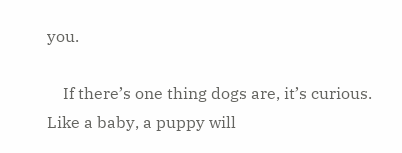you.

    If there’s one thing dogs are, it’s curious. Like a baby, a puppy will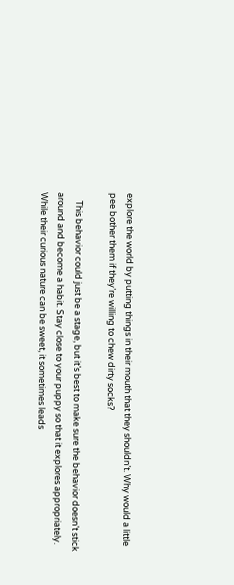explore the world by putting things in their mouth that they shouldn’t. Why would a little pee bother them if they’re willing to chew dirty socks?

    This behavior could just be a stage, but it’s best to make sure the behavior doesn’t stick around and become a habit. Stay close to your puppy so that it explores appropriately. While their curious nature can be sweet, it sometimes leads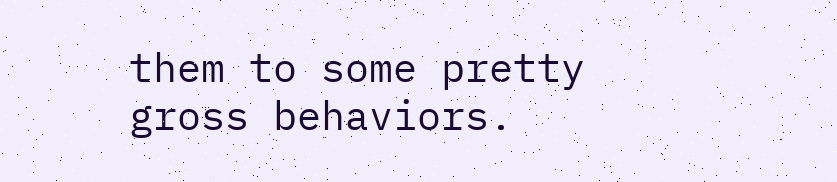them to some pretty gross behaviors.